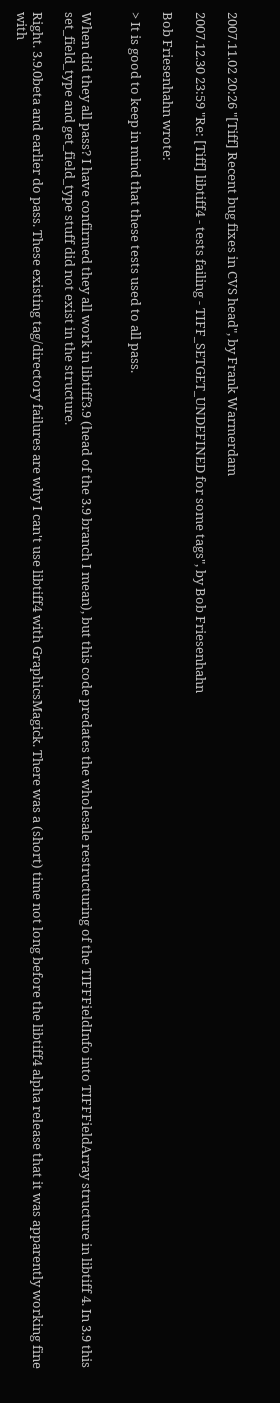2007.11.02 20:26 "[Tiff] Recent bug fixes in CVS head", by Frank Warmerdam

2007.12.30 23:59 "Re: [Tiff] libtiff4 - tests failing - TIFF_SETGET_UNDEFINED for some tags", by Bob Friesenhahn

Bob Friesenhahn wrote:

> It is good to keep in mind that these tests used to all pass.


When did they all pass? I have confirmed they all work in libtiff3.9 (head of the 3.9 branch I mean), but this code predates the wholesale restructuring of the TIFFFieldInfo into TIFFFieldArray structure in libtiff 4. In 3.9 this set_field_type and get_field_type stuff did not exist in the structure.

Right. 3.9.0beta and earlier do pass. These existing tag/directory failures are why I can't use libtiff4 with GraphicsMagick. There was a (short) time not long before the libtiff4 alpha release that it was apparently working fine with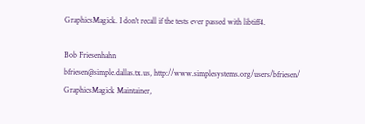GraphicsMagick. I don't recall if the tests ever passed with libtiff4.

Bob Friesenhahn
bfriesen@simple.dallas.tx.us, http://www.simplesystems.org/users/bfriesen/
GraphicsMagick Maintainer,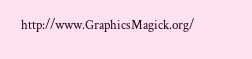http://www.GraphicsMagick.org/